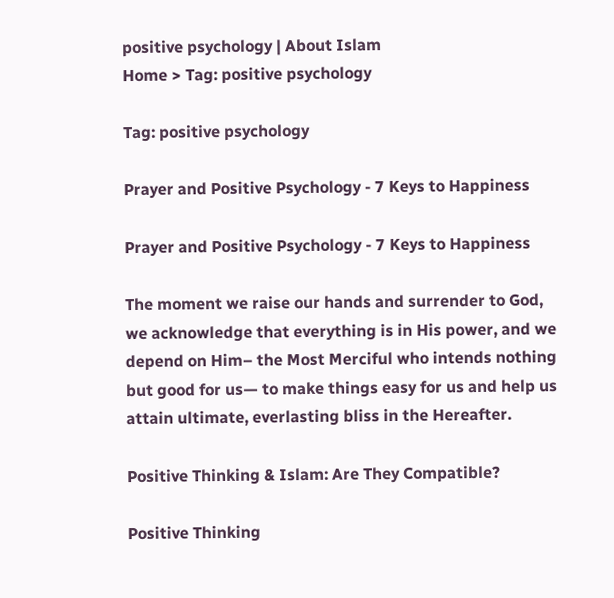positive psychology | About Islam
Home > Tag: positive psychology

Tag: positive psychology

Prayer and Positive Psychology - 7 Keys to Happiness

Prayer and Positive Psychology - 7 Keys to Happiness

The moment we raise our hands and surrender to God, we acknowledge that everything is in His power, and we depend on Him– the Most Merciful who intends nothing but good for us— to make things easy for us and help us attain ultimate, everlasting bliss in the Hereafter.

Positive Thinking & Islam: Are They Compatible?

Positive Thinking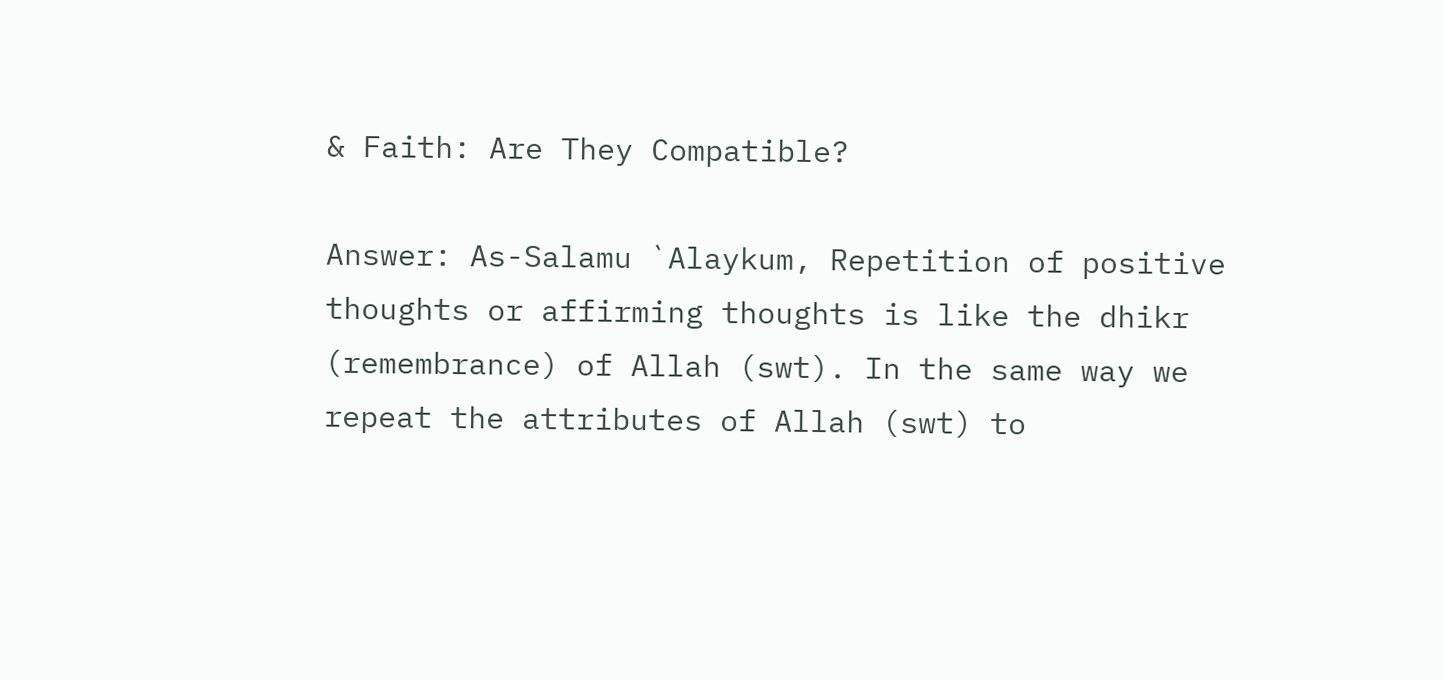& Faith: Are They Compatible?

Answer: As-Salamu `Alaykum, Repetition of positive thoughts or affirming thoughts is like the dhikr (remembrance) of Allah (swt). In the same way we repeat the attributes of Allah (swt) to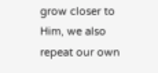grow closer to Him, we also repeat our own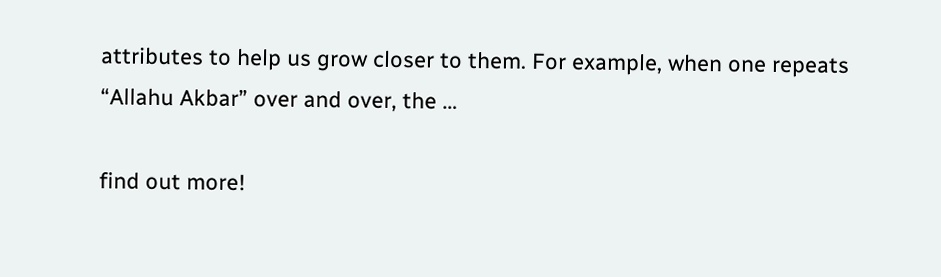attributes to help us grow closer to them. For example, when one repeats “Allahu Akbar” over and over, the …

find out more!